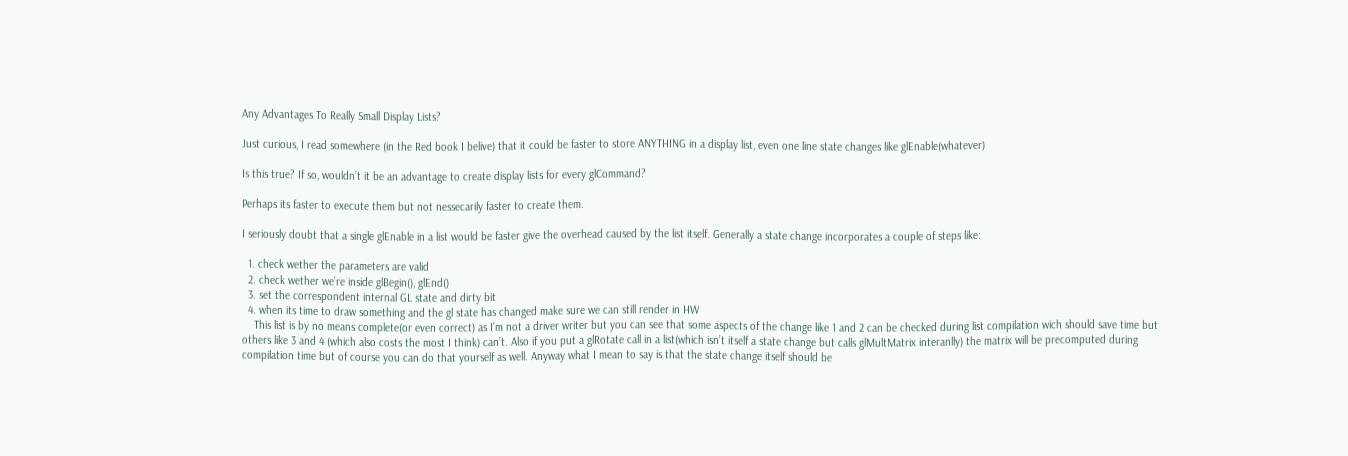Any Advantages To Really Small Display Lists?

Just curious, I read somewhere (in the Red book I belive) that it could be faster to store ANYTHING in a display list, even one line state changes like glEnable(whatever)

Is this true? If so, wouldn’t it be an advantage to create display lists for every glCommand?

Perhaps its faster to execute them but not nessecarily faster to create them.

I seriously doubt that a single glEnable in a list would be faster give the overhead caused by the list itself. Generally a state change incorporates a couple of steps like:

  1. check wether the parameters are valid
  2. check wether we’re inside glBegin(), glEnd()
  3. set the correspondent internal GL state and dirty bit
  4. when its time to draw something and the gl state has changed make sure we can still render in HW
    This list is by no means complete(or even correct) as I’m not a driver writer but you can see that some aspects of the change like 1 and 2 can be checked during list compilation wich should save time but others like 3 and 4 (which also costs the most I think) can’t. Also if you put a glRotate call in a list(which isn’t itself a state change but calls glMultMatrix interanlly) the matrix will be precomputed during compilation time but of course you can do that yourself as well. Anyway what I mean to say is that the state change itself should be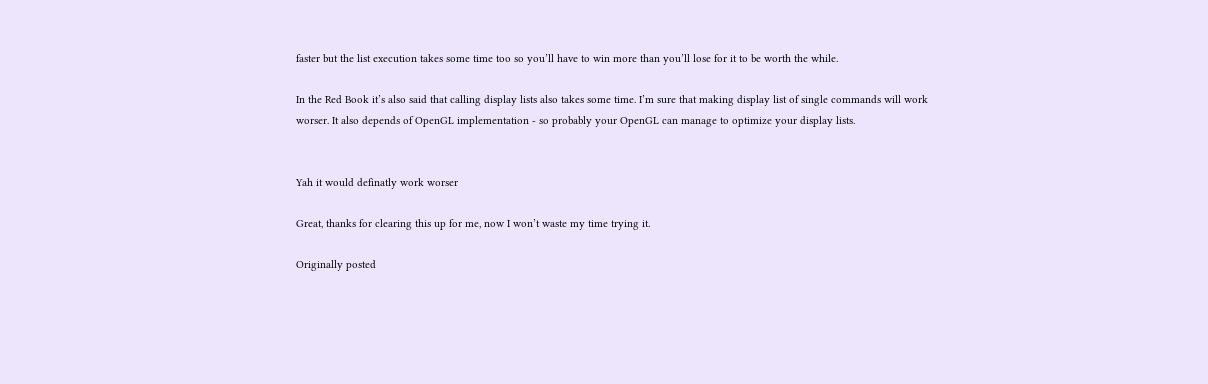faster but the list execution takes some time too so you’ll have to win more than you’ll lose for it to be worth the while.

In the Red Book it’s also said that calling display lists also takes some time. I’m sure that making display list of single commands will work worser. It also depends of OpenGL implementation - so probably your OpenGL can manage to optimize your display lists.


Yah it would definatly work worser

Great, thanks for clearing this up for me, now I won’t waste my time trying it.

Originally posted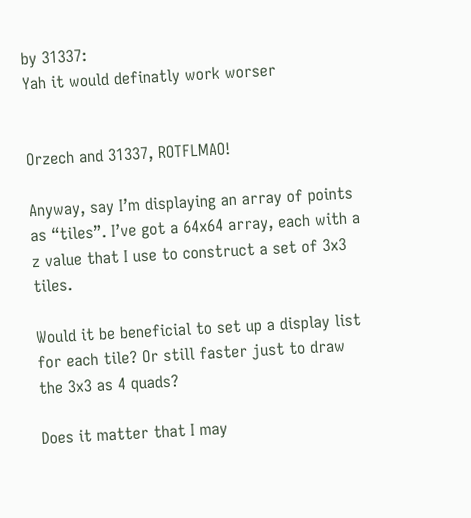by 31337:
Yah it would definatly work worser


Orzech and 31337, ROTFLMAO!

Anyway, say I’m displaying an array of points as “tiles”. I’ve got a 64x64 array, each with a z value that I use to construct a set of 3x3 tiles.

Would it be beneficial to set up a display list for each tile? Or still faster just to draw the 3x3 as 4 quads?

Does it matter that I may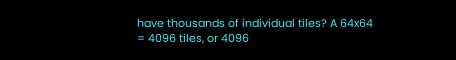have thousands of individual tiles? A 64x64 = 4096 tiles, or 4096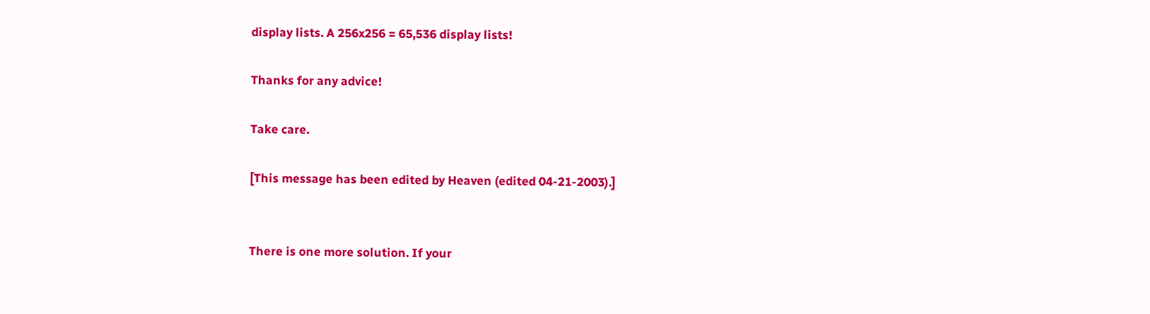display lists. A 256x256 = 65,536 display lists!

Thanks for any advice!

Take care.

[This message has been edited by Heaven (edited 04-21-2003).]


There is one more solution. If your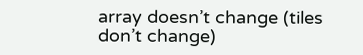array doesn’t change (tiles don’t change)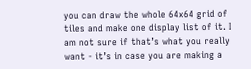you can draw the whole 64x64 grid of tiles and make one display list of it. I am not sure if that’s what you really want - it’s in case you are making a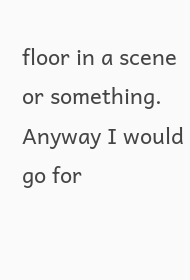floor in a scene or something. Anyway I would go for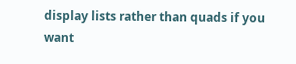display lists rather than quads if you want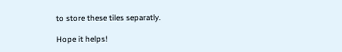to store these tiles separatly.

Hope it helps!